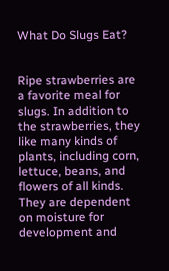What Do Slugs Eat?


Ripe strawberries are a favorite meal for slugs. In addition to the strawberries, they like many kinds of plants, including corn, lettuce, beans, and flowers of all kinds. They are dependent on moisture for development and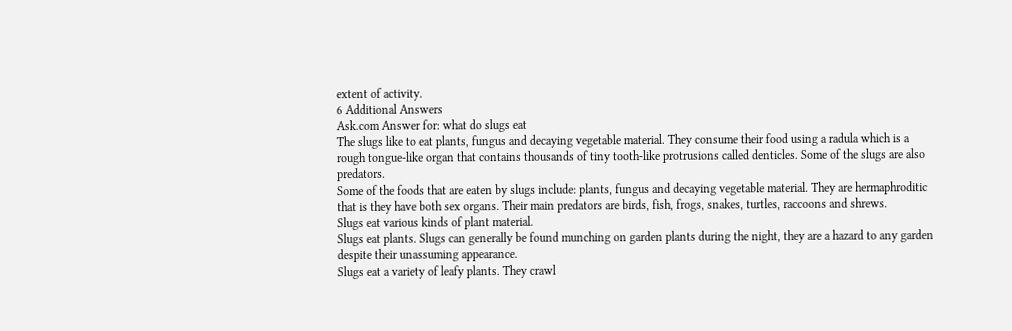extent of activity.
6 Additional Answers
Ask.com Answer for: what do slugs eat
The slugs like to eat plants, fungus and decaying vegetable material. They consume their food using a radula which is a rough tongue-like organ that contains thousands of tiny tooth-like protrusions called denticles. Some of the slugs are also predators.
Some of the foods that are eaten by slugs include: plants, fungus and decaying vegetable material. They are hermaphroditic that is they have both sex organs. Their main predators are birds, fish, frogs, snakes, turtles, raccoons and shrews.
Slugs eat various kinds of plant material.
Slugs eat plants. Slugs can generally be found munching on garden plants during the night, they are a hazard to any garden despite their unassuming appearance.
Slugs eat a variety of leafy plants. They crawl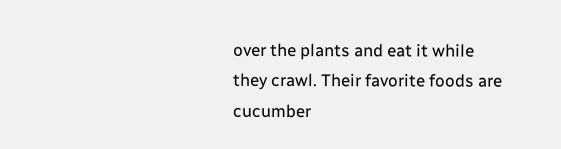over the plants and eat it while they crawl. Their favorite foods are cucumber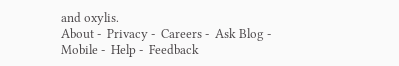and oxylis.
About -  Privacy -  Careers -  Ask Blog -  Mobile -  Help -  Feedback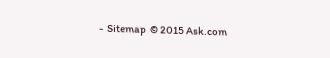-  Sitemap  © 2015 Ask.com